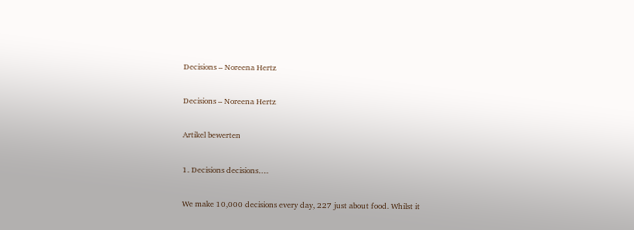Decisions – Noreena Hertz

Decisions – Noreena Hertz

Artikel bewerten

1. Decisions decisions….

We make 10,000 decisions every day, 227 just about food. Whilst it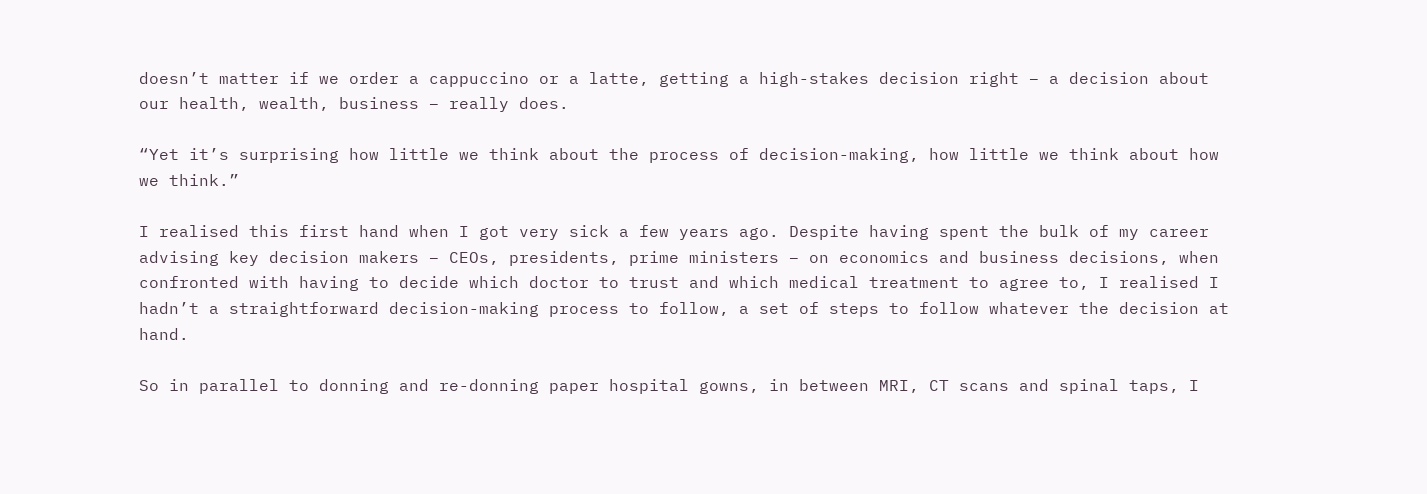doesn’t matter if we order a cappuccino or a latte, getting a high-stakes decision right – a decision about our health, wealth, business – really does.

“Yet it’s surprising how little we think about the process of decision-making, how little we think about how we think.”

I realised this first hand when I got very sick a few years ago. Despite having spent the bulk of my career advising key decision makers – CEOs, presidents, prime ministers – on economics and business decisions, when confronted with having to decide which doctor to trust and which medical treatment to agree to, I realised I hadn’t a straightforward decision-making process to follow, a set of steps to follow whatever the decision at hand.

So in parallel to donning and re-donning paper hospital gowns, in between MRI, CT scans and spinal taps, I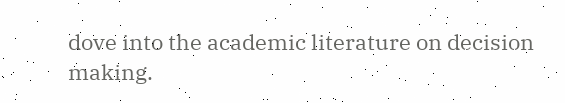dove into the academic literature on decision making.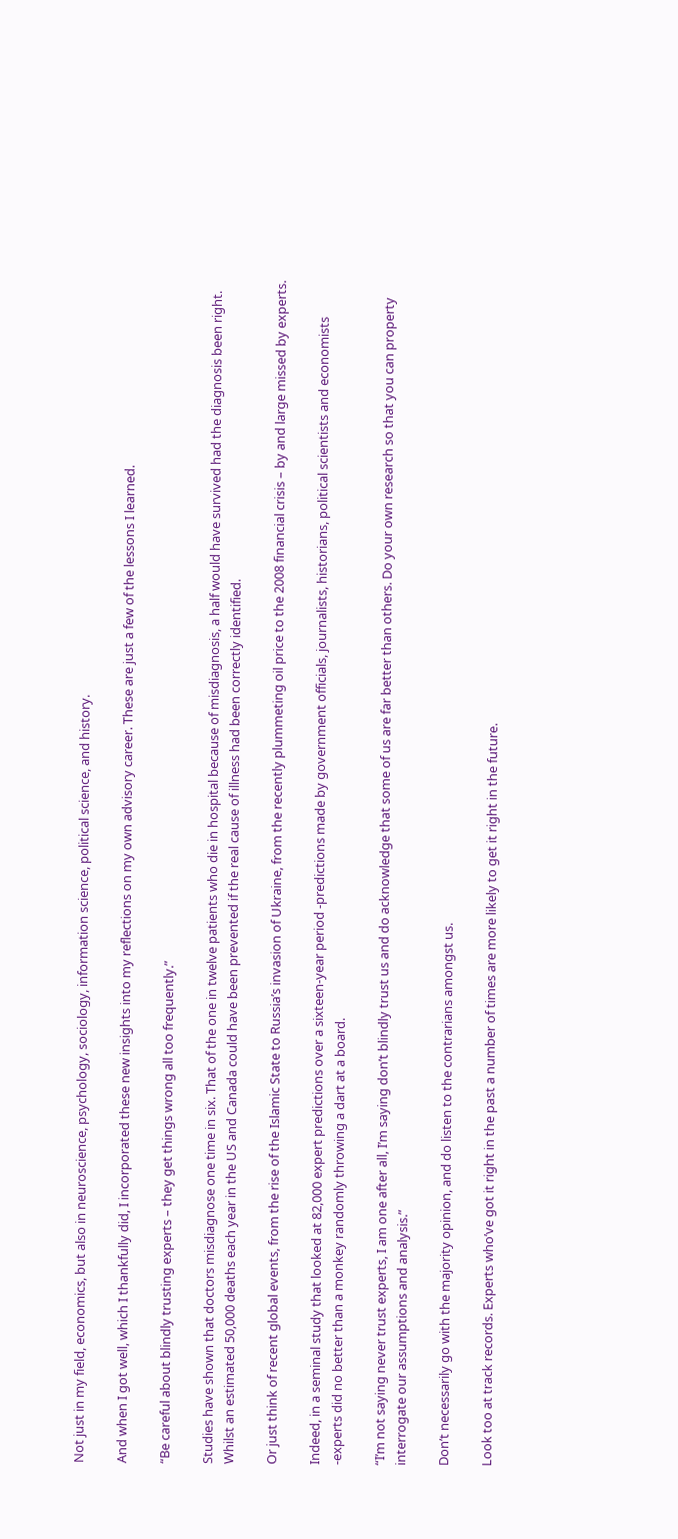Not just in my field, economics, but also in neuroscience, psychology, sociology, information science, political science, and history.

And when I got well, which I thankfully did, I incorporated these new insights into my reflections on my own advisory career. These are just a few of the lessons I learned.

“Be careful about blindly trusting experts – they get things wrong all too frequently.”

Studies have shown that doctors misdiagnose one time in six. That of the one in twelve patients who die in hospital because of misdiagnosis, a half would have survived had the diagnosis been right. Whilst an estimated 50,000 deaths each year in the US and Canada could have been prevented if the real cause of illness had been correctly identified.

Or just think of recent global events, from the rise of the Islamic State to Russia’s invasion of Ukraine, from the recently plummeting oil price to the 2008 financial crisis – by and large missed by experts.

Indeed, in a seminal study that looked at 82,000 expert predictions over a sixteen-year period -predictions made by government officials, journalists, historians, political scientists and economists -experts did no better than a monkey randomly throwing a dart at a board.

“I’m not saying never trust experts, I am one after all, I’m saying don’t blindly trust us and do acknowledge that some of us are far better than others. Do your own research so that you can property interrogate our assumptions and analysis.”

Don’t necessarily go with the majority opinion, and do listen to the contrarians amongst us.

Look too at track records. Experts who’ve got it right in the past a number of times are more likely to get it right in the future.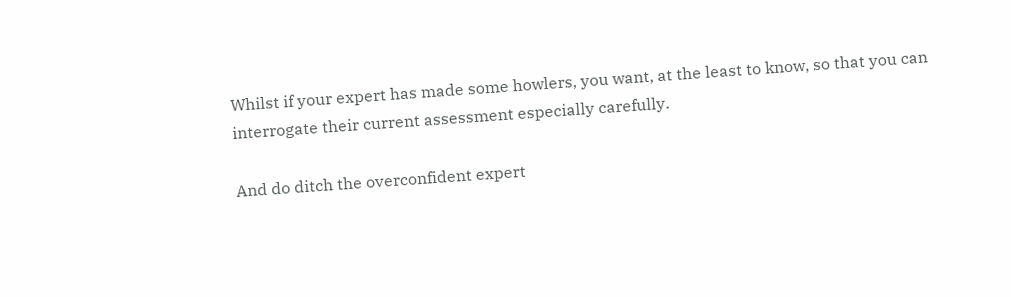Whilst if your expert has made some howlers, you want, at the least to know, so that you can interrogate their current assessment especially carefully.

And do ditch the overconfident expert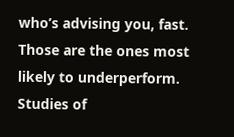who’s advising you, fast. Those are the ones most likely to underperform. Studies of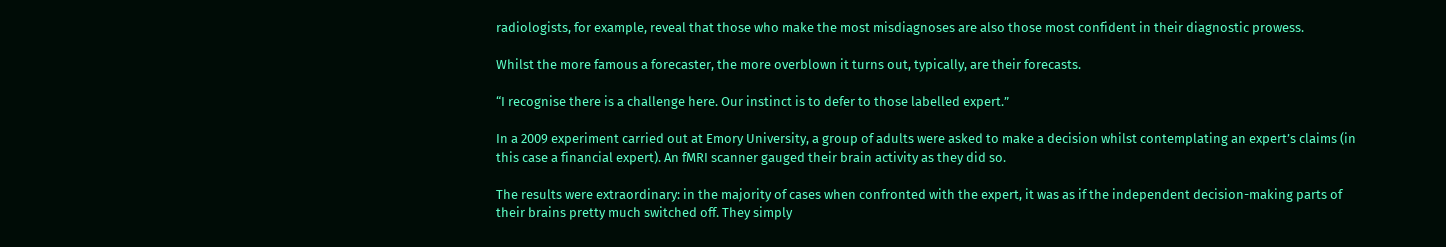radiologists, for example, reveal that those who make the most misdiagnoses are also those most confident in their diagnostic prowess.

Whilst the more famous a forecaster, the more overblown it turns out, typically, are their forecasts.

“I recognise there is a challenge here. Our instinct is to defer to those labelled expert.”

In a 2009 experiment carried out at Emory University, a group of adults were asked to make a decision whilst contemplating an expert’s claims (in this case a financial expert). An fMRI scanner gauged their brain activity as they did so.

The results were extraordinary: in the majority of cases when confronted with the expert, it was as if the independent decision-making parts of their brains pretty much switched off. They simply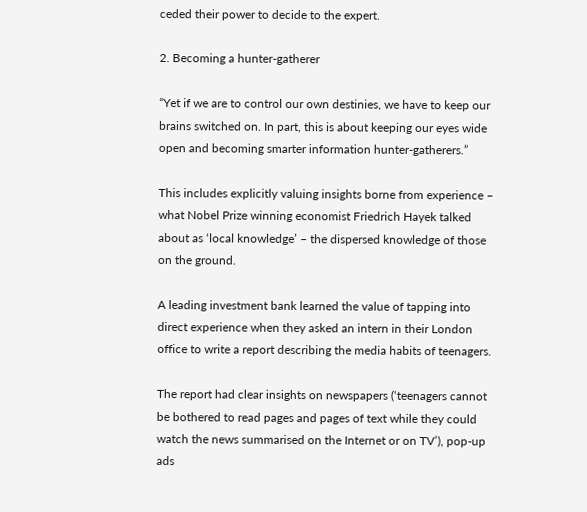ceded their power to decide to the expert.

2. Becoming a hunter-gatherer

“Yet if we are to control our own destinies, we have to keep our brains switched on. In part, this is about keeping our eyes wide open and becoming smarter information hunter-gatherers.”

This includes explicitly valuing insights borne from experience – what Nobel Prize winning economist Friedrich Hayek talked about as ‘local knowledge’ – the dispersed knowledge of those on the ground.

A leading investment bank learned the value of tapping into direct experience when they asked an intern in their London office to write a report describing the media habits of teenagers.

The report had clear insights on newspapers (‘teenagers cannot be bothered to read pages and pages of text while they could watch the news summarised on the Internet or on TV’), pop-up ads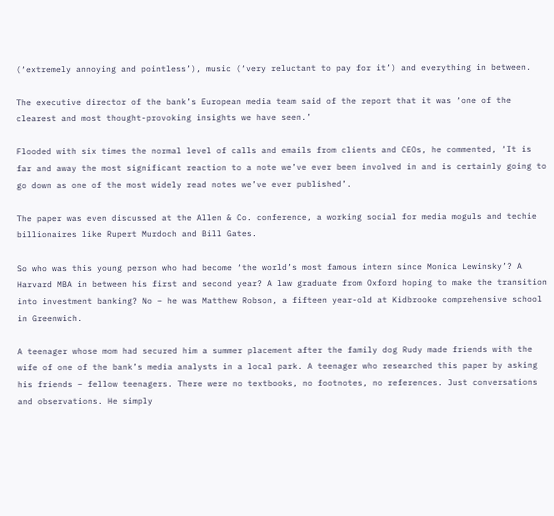(‘extremely annoying and pointless’), music (‘very reluctant to pay for it’) and everything in between.

The executive director of the bank’s European media team said of the report that it was ‘one of the clearest and most thought-provoking insights we have seen.’

Flooded with six times the normal level of calls and emails from clients and CEOs, he commented, ‘It is far and away the most significant reaction to a note we’ve ever been involved in and is certainly going to go down as one of the most widely read notes we’ve ever published’.

The paper was even discussed at the Allen & Co. conference, a working social for media moguls and techie billionaires like Rupert Murdoch and Bill Gates.

So who was this young person who had become ‘the world’s most famous intern since Monica Lewinsky’? A Harvard MBA in between his first and second year? A law graduate from Oxford hoping to make the transition into investment banking? No – he was Matthew Robson, a fifteen year-old at Kidbrooke comprehensive school in Greenwich.

A teenager whose mom had secured him a summer placement after the family dog Rudy made friends with the wife of one of the bank’s media analysts in a local park. A teenager who researched this paper by asking his friends – fellow teenagers. There were no textbooks, no footnotes, no references. Just conversations and observations. He simply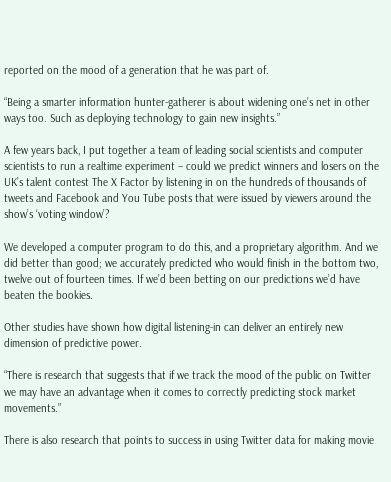reported on the mood of a generation that he was part of.

“Being a smarter information hunter-gatherer is about widening one’s net in other ways too. Such as deploying technology to gain new insights.”

A few years back, I put together a team of leading social scientists and computer scientists to run a realtime experiment – could we predict winners and losers on the UK’s talent contest The X Factor by listening in on the hundreds of thousands of tweets and Facebook and You Tube posts that were issued by viewers around the show’s ‘voting window’?

We developed a computer program to do this, and a proprietary algorithm. And we did better than good; we accurately predicted who would finish in the bottom two, twelve out of fourteen times. If we’d been betting on our predictions we’d have beaten the bookies.

Other studies have shown how digital listening-in can deliver an entirely new dimension of predictive power.

“There is research that suggests that if we track the mood of the public on Twitter we may have an advantage when it comes to correctly predicting stock market movements.”

There is also research that points to success in using Twitter data for making movie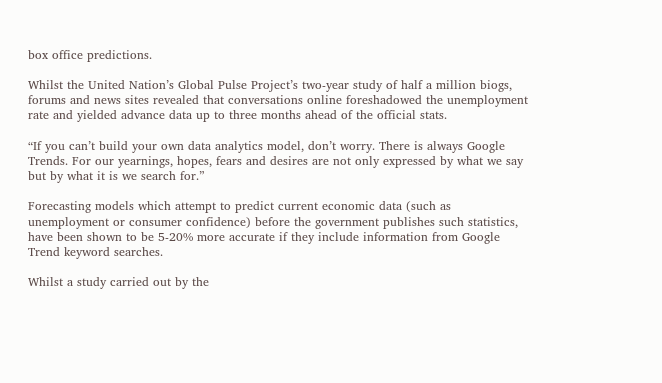box office predictions.

Whilst the United Nation’s Global Pulse Project’s two-year study of half a million biogs, forums and news sites revealed that conversations online foreshadowed the unemployment rate and yielded advance data up to three months ahead of the official stats.

“If you can’t build your own data analytics model, don’t worry. There is always Google Trends. For our yearnings, hopes, fears and desires are not only expressed by what we say but by what it is we search for.”

Forecasting models which attempt to predict current economic data (such as unemployment or consumer confidence) before the government publishes such statistics, have been shown to be 5-20% more accurate if they include information from Google Trend keyword searches.

Whilst a study carried out by the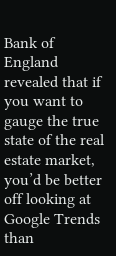Bank of England revealed that if you want to gauge the true state of the real estate market, you’d be better off looking at Google Trends than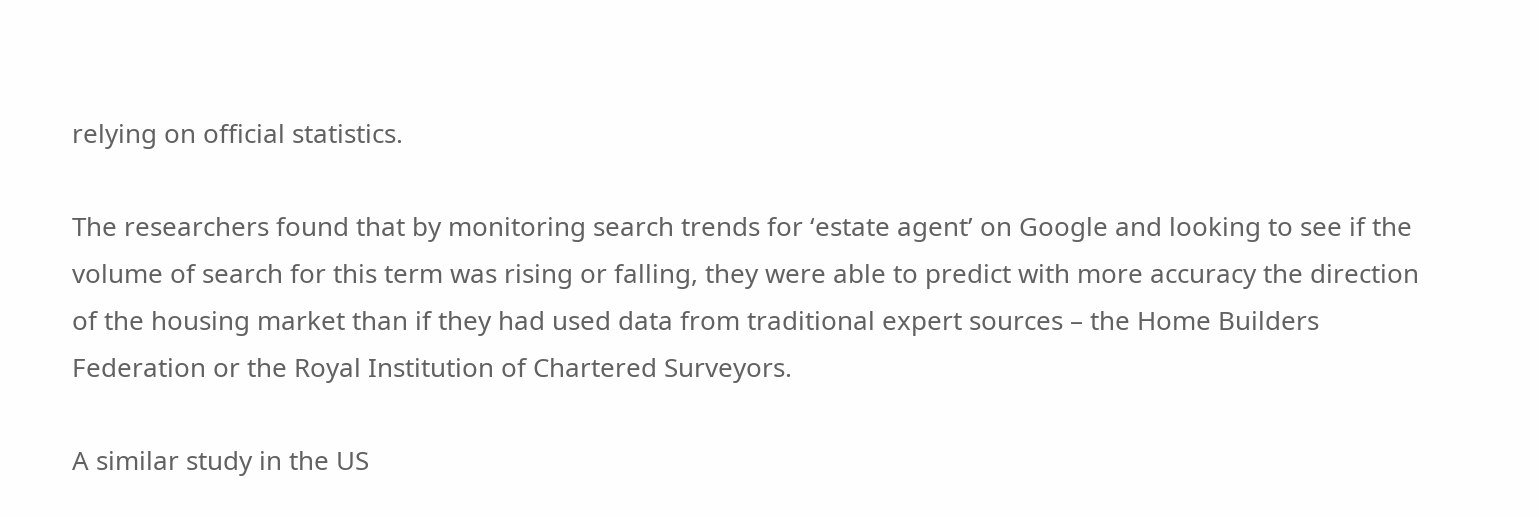relying on official statistics.

The researchers found that by monitoring search trends for ‘estate agent’ on Google and looking to see if the volume of search for this term was rising or falling, they were able to predict with more accuracy the direction of the housing market than if they had used data from traditional expert sources – the Home Builders Federation or the Royal Institution of Chartered Surveyors.

A similar study in the US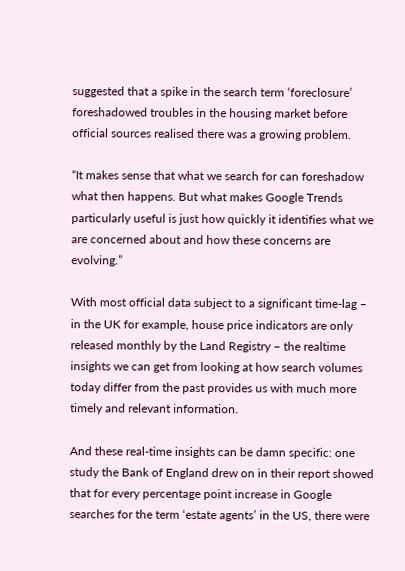suggested that a spike in the search term ‘foreclosure’ foreshadowed troubles in the housing market before official sources realised there was a growing problem.

“It makes sense that what we search for can foreshadow what then happens. But what makes Google Trends particularly useful is just how quickly it identifies what we are concerned about and how these concerns are evolving.”

With most official data subject to a significant time-lag – in the UK for example, house price indicators are only released monthly by the Land Registry – the realtime insights we can get from looking at how search volumes today differ from the past provides us with much more timely and relevant information.

And these real-time insights can be damn specific: one study the Bank of England drew on in their report showed that for every percentage point increase in Google searches for the term ‘estate agents’ in the US, there were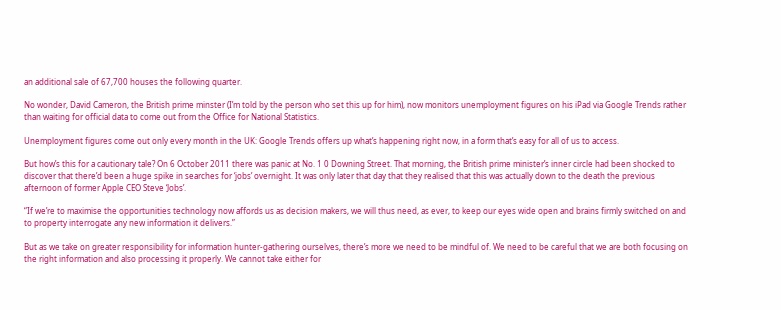an additional sale of 67,700 houses the following quarter.

No wonder, David Cameron, the British prime minster (I’m told by the person who set this up for him), now monitors unemployment figures on his iPad via Google Trends rather than waiting for official data to come out from the Office for National Statistics.

Unemployment figures come out only every month in the UK: Google Trends offers up what’s happening right now, in a form that’s easy for all of us to access.

But how’s this for a cautionary tale? On 6 October 2011 there was panic at No. 1 0 Downing Street. That morning, the British prime minister’s inner circle had been shocked to discover that there’d been a huge spike in searches for ‘jobs’ overnight. It was only later that day that they realised that this was actually down to the death the previous afternoon of former Apple CEO Steve ‘Jobs’.

“If we’re to maximise the opportunities technology now affords us as decision makers, we will thus need, as ever, to keep our eyes wide open and brains firmly switched on and to property interrogate any new information it delivers.”

But as we take on greater responsibility for information hunter-gathering ourselves, there’s more we need to be mindful of. We need to be careful that we are both focusing on the right information and also processing it properly. We cannot take either for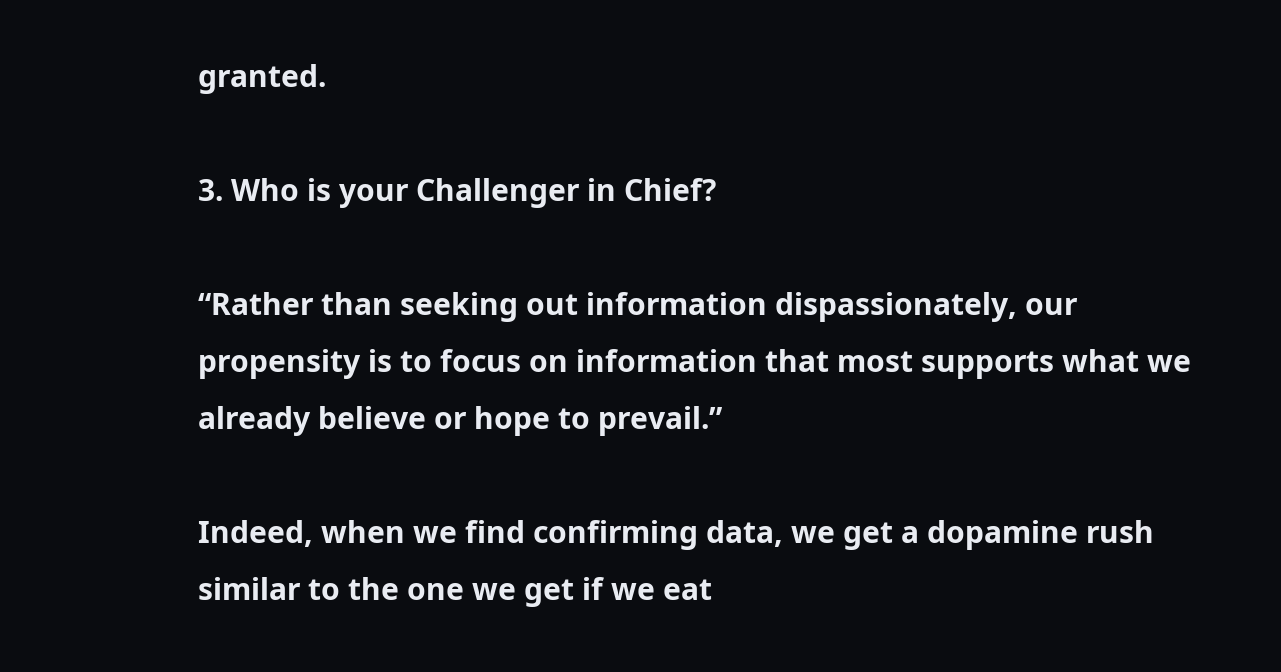granted.

3. Who is your Challenger in Chief?

“Rather than seeking out information dispassionately, our propensity is to focus on information that most supports what we already believe or hope to prevail.”

Indeed, when we find confirming data, we get a dopamine rush similar to the one we get if we eat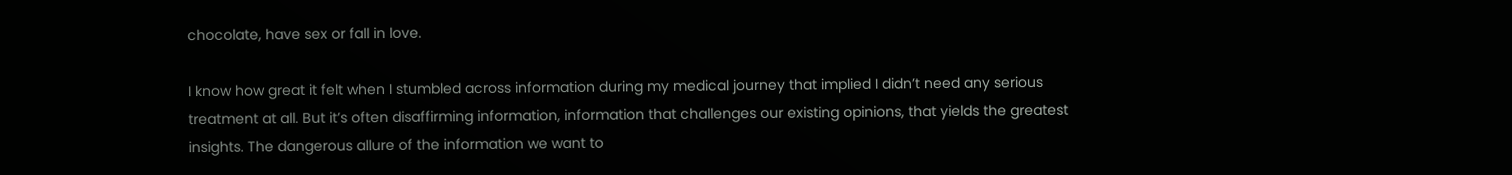chocolate, have sex or fall in love.

I know how great it felt when I stumbled across information during my medical journey that implied I didn’t need any serious treatment at all. But it’s often disaffirming information, information that challenges our existing opinions, that yields the greatest insights. The dangerous allure of the information we want to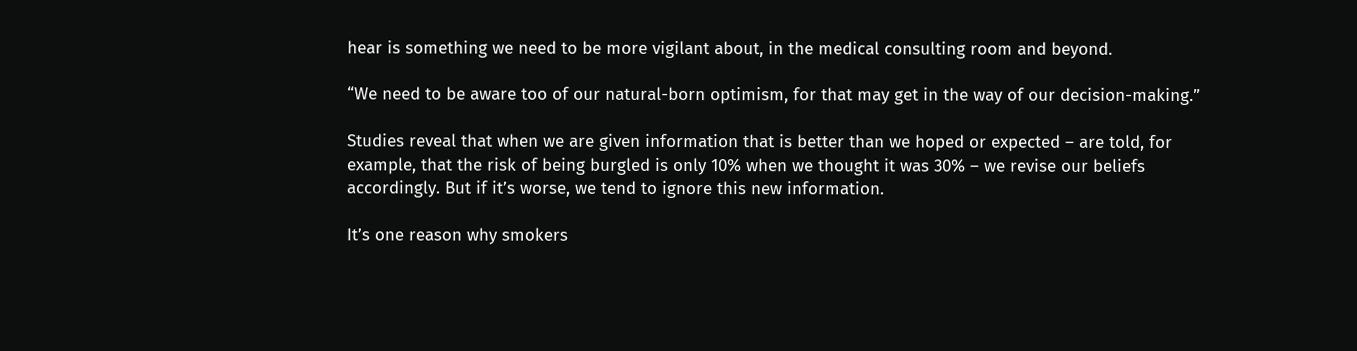hear is something we need to be more vigilant about, in the medical consulting room and beyond.

“We need to be aware too of our natural-born optimism, for that may get in the way of our decision-making.”

Studies reveal that when we are given information that is better than we hoped or expected – are told, for example, that the risk of being burgled is only 10% when we thought it was 30% – we revise our beliefs accordingly. But if it’s worse, we tend to ignore this new information.

It’s one reason why smokers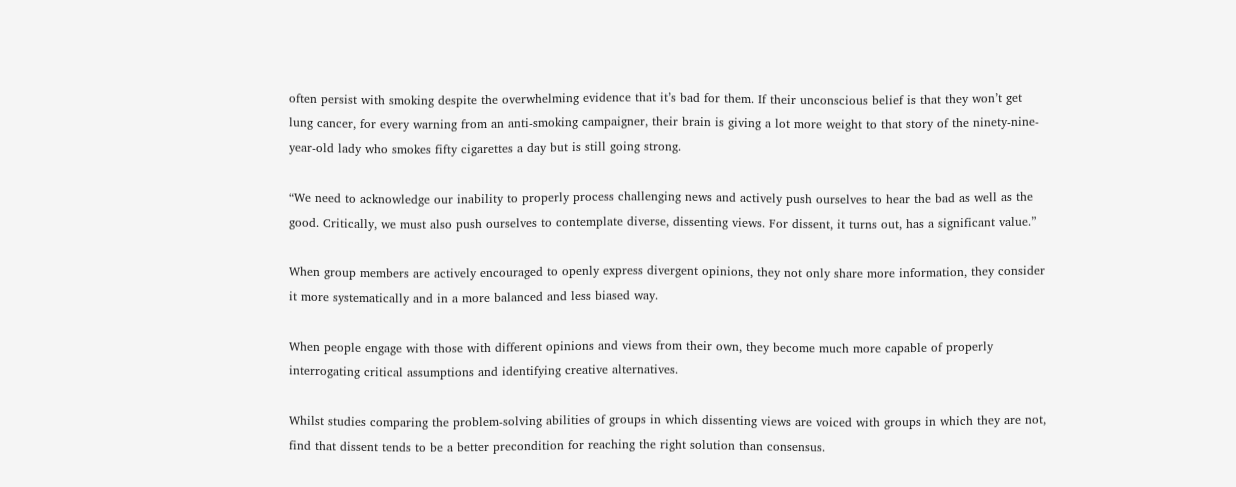often persist with smoking despite the overwhelming evidence that it’s bad for them. If their unconscious belief is that they won’t get lung cancer, for every warning from an anti-smoking campaigner, their brain is giving a lot more weight to that story of the ninety-nine-year-old lady who smokes fifty cigarettes a day but is still going strong.

“We need to acknowledge our inability to properly process challenging news and actively push ourselves to hear the bad as well as the good. Critically, we must also push ourselves to contemplate diverse, dissenting views. For dissent, it turns out, has a significant value.”

When group members are actively encouraged to openly express divergent opinions, they not only share more information, they consider it more systematically and in a more balanced and less biased way.

When people engage with those with different opinions and views from their own, they become much more capable of properly interrogating critical assumptions and identifying creative alternatives.

Whilst studies comparing the problem-solving abilities of groups in which dissenting views are voiced with groups in which they are not, find that dissent tends to be a better precondition for reaching the right solution than consensus.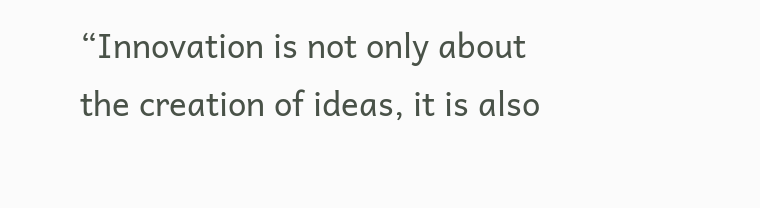“Innovation is not only about the creation of ideas, it is also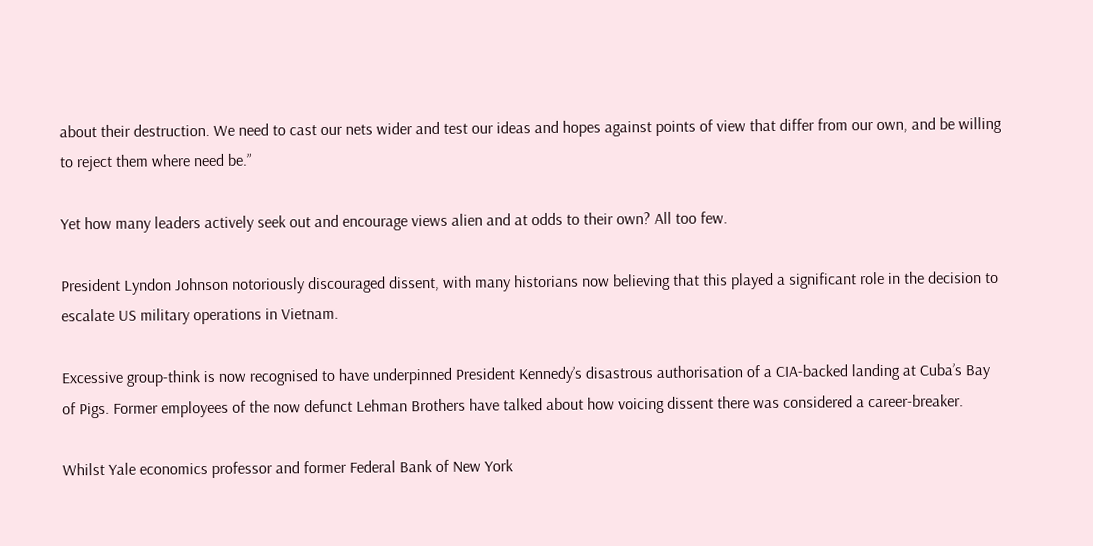about their destruction. We need to cast our nets wider and test our ideas and hopes against points of view that differ from our own, and be willing to reject them where need be.”

Yet how many leaders actively seek out and encourage views alien and at odds to their own? All too few.

President Lyndon Johnson notoriously discouraged dissent, with many historians now believing that this played a significant role in the decision to escalate US military operations in Vietnam.

Excessive group-think is now recognised to have underpinned President Kennedy’s disastrous authorisation of a CIA-backed landing at Cuba’s Bay of Pigs. Former employees of the now defunct Lehman Brothers have talked about how voicing dissent there was considered a career-breaker.

Whilst Yale economics professor and former Federal Bank of New York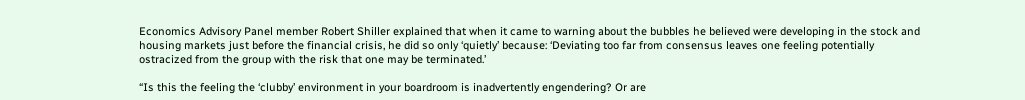Economics Advisory Panel member Robert Shiller explained that when it came to warning about the bubbles he believed were developing in the stock and housing markets just before the financial crisis, he did so only ‘quietly’ because: ‘Deviating too far from consensus leaves one feeling potentially ostracized from the group with the risk that one may be terminated.’

“Is this the feeling the ‘clubby’ environment in your boardroom is inadvertently engendering? Or are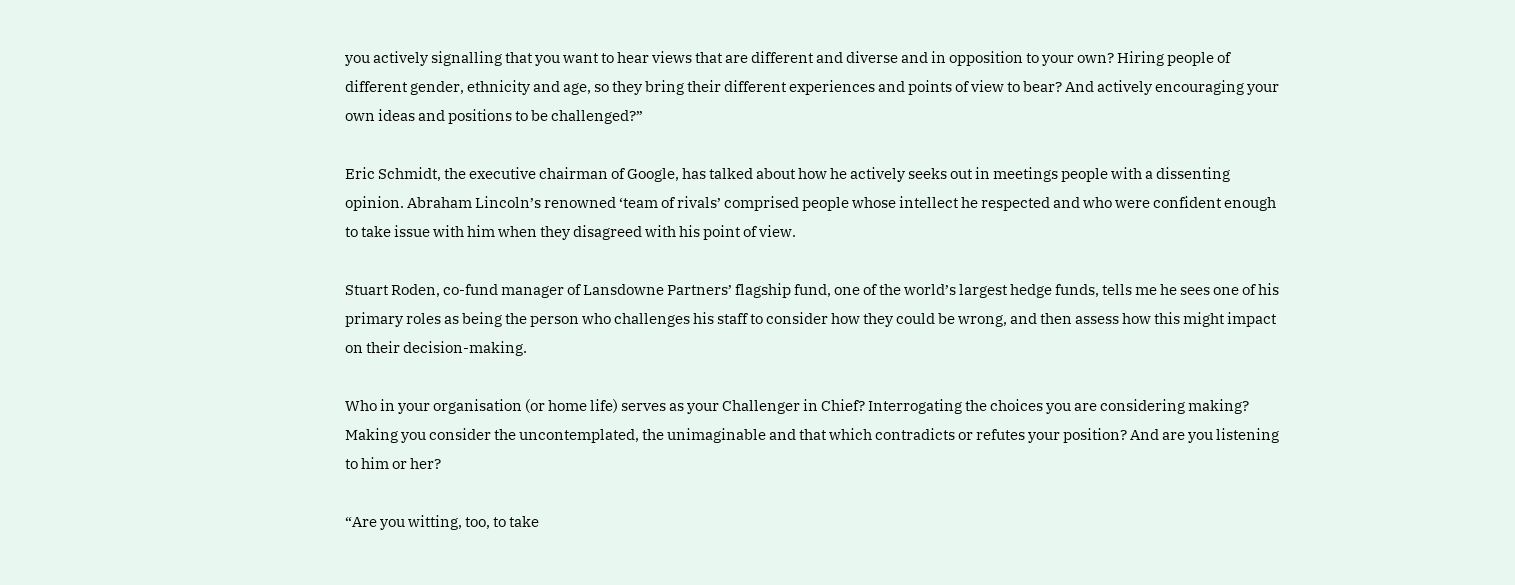you actively signalling that you want to hear views that are different and diverse and in opposition to your own? Hiring people of different gender, ethnicity and age, so they bring their different experiences and points of view to bear? And actively encouraging your own ideas and positions to be challenged?”

Eric Schmidt, the executive chairman of Google, has talked about how he actively seeks out in meetings people with a dissenting opinion. Abraham Lincoln’s renowned ‘team of rivals’ comprised people whose intellect he respected and who were confident enough to take issue with him when they disagreed with his point of view.

Stuart Roden, co-fund manager of Lansdowne Partners’ flagship fund, one of the world’s largest hedge funds, tells me he sees one of his primary roles as being the person who challenges his staff to consider how they could be wrong, and then assess how this might impact on their decision-making.

Who in your organisation (or home life) serves as your Challenger in Chief? Interrogating the choices you are considering making? Making you consider the uncontemplated, the unimaginable and that which contradicts or refutes your position? And are you listening to him or her?

“Are you witting, too, to take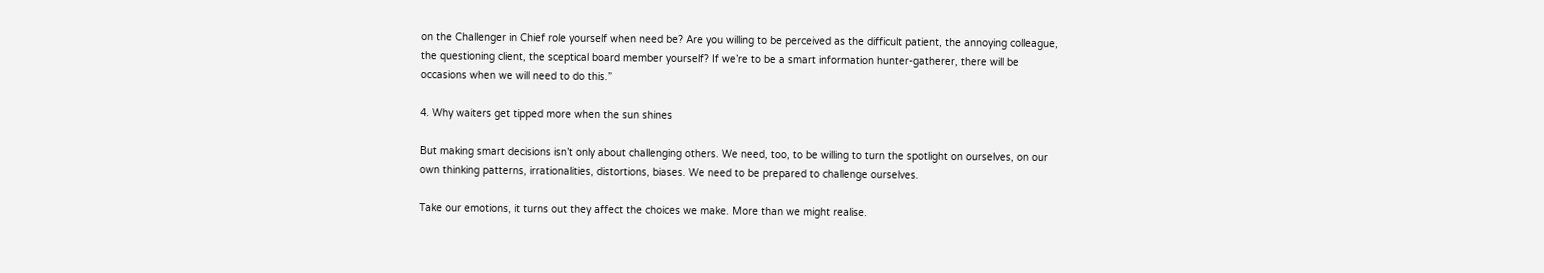on the Challenger in Chief role yourself when need be? Are you willing to be perceived as the difficult patient, the annoying colleague, the questioning client, the sceptical board member yourself? If we’re to be a smart information hunter-gatherer, there will be occasions when we will need to do this.”

4. Why waiters get tipped more when the sun shines

But making smart decisions isn’t only about challenging others. We need, too, to be willing to turn the spotlight on ourselves, on our own thinking patterns, irrationalities, distortions, biases. We need to be prepared to challenge ourselves.

Take our emotions, it turns out they affect the choices we make. More than we might realise.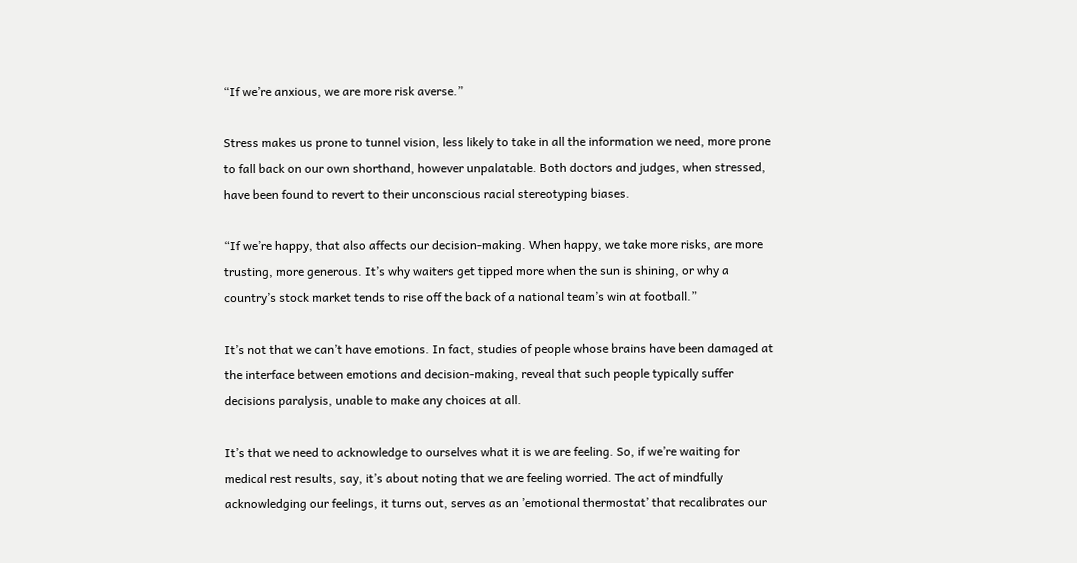“If we’re anxious, we are more risk averse.”

Stress makes us prone to tunnel vision, less likely to take in all the information we need, more prone to fall back on our own shorthand, however unpalatable. Both doctors and judges, when stressed, have been found to revert to their unconscious racial stereotyping biases.

“If we’re happy, that also affects our decision-making. When happy, we take more risks, are more trusting, more generous. It’s why waiters get tipped more when the sun is shining, or why a country’s stock market tends to rise off the back of a national team’s win at football.”

It’s not that we can’t have emotions. In fact, studies of people whose brains have been damaged at the interface between emotions and decision-making, reveal that such people typically suffer decisions paralysis, unable to make any choices at all.

It’s that we need to acknowledge to ourselves what it is we are feeling. So, if we’re waiting for medical rest results, say, it’s about noting that we are feeling worried. The act of mindfully acknowledging our feelings, it turns out, serves as an ’emotional thermostat’ that recalibrates our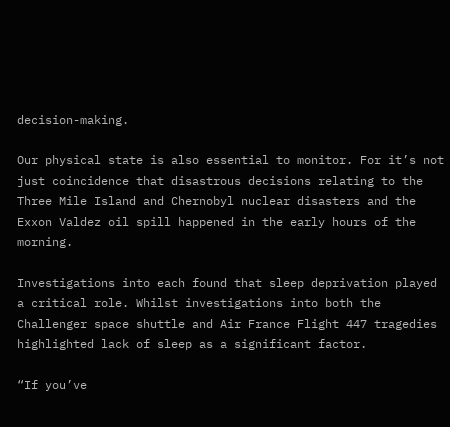decision-making.

Our physical state is also essential to monitor. For it’s not just coincidence that disastrous decisions relating to the Three Mile Island and Chernobyl nuclear disasters and the Exxon Valdez oil spill happened in the early hours of the morning.

Investigations into each found that sleep deprivation played a critical role. Whilst investigations into both the Challenger space shuttle and Air France Flight 447 tragedies highlighted lack of sleep as a significant factor.

“If you’ve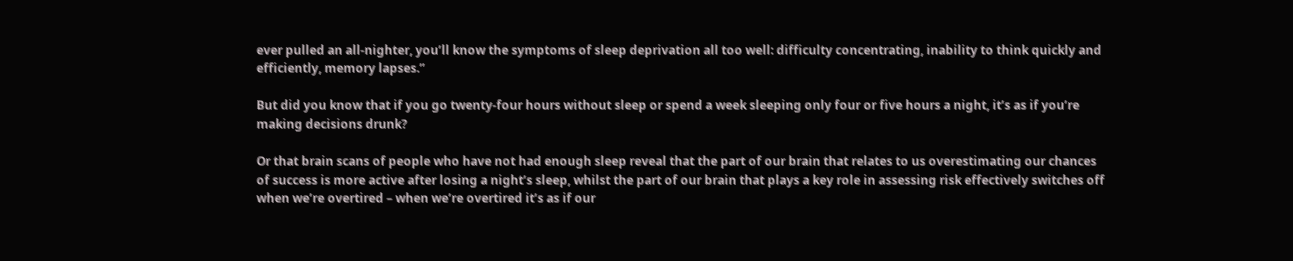ever pulled an all-nighter, you’ll know the symptoms of sleep deprivation all too well: difficulty concentrating, inability to think quickly and efficiently, memory lapses.”

But did you know that if you go twenty-four hours without sleep or spend a week sleeping only four or five hours a night, it’s as if you’re making decisions drunk?

Or that brain scans of people who have not had enough sleep reveal that the part of our brain that relates to us overestimating our chances of success is more active after losing a night’s sleep, whilst the part of our brain that plays a key role in assessing risk effectively switches off when we’re overtired – when we’re overtired it’s as if our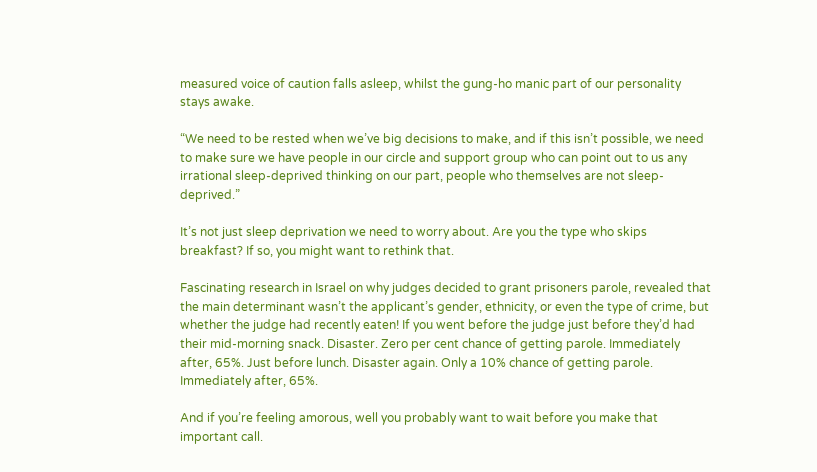measured voice of caution falls asleep, whilst the gung-ho manic part of our personality stays awake.

“We need to be rested when we’ve big decisions to make, and if this isn’t possible, we need to make sure we have people in our circle and support group who can point out to us any irrational sleep-deprived thinking on our part, people who themselves are not sleep-deprived.”

It’s not just sleep deprivation we need to worry about. Are you the type who skips breakfast? If so, you might want to rethink that.

Fascinating research in Israel on why judges decided to grant prisoners parole, revealed that the main determinant wasn’t the applicant’s gender, ethnicity, or even the type of crime, but whether the judge had recently eaten! If you went before the judge just before they’d had their mid-morning snack. Disaster. Zero per cent chance of getting parole. Immediately after, 65%. Just before lunch. Disaster again. Only a 10% chance of getting parole. Immediately after, 65%.

And if you’re feeling amorous, well you probably want to wait before you make that important call.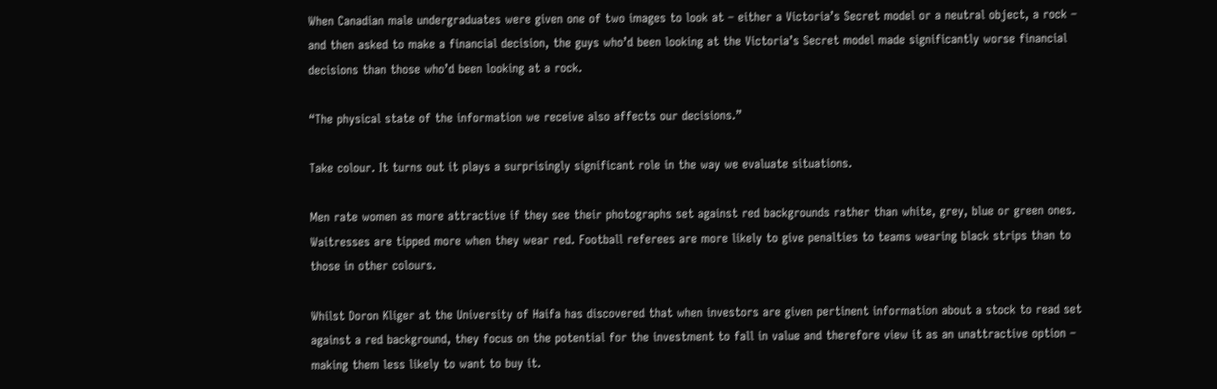When Canadian male undergraduates were given one of two images to look at – either a Victoria’s Secret model or a neutral object, a rock – and then asked to make a financial decision, the guys who’d been looking at the Victoria’s Secret model made significantly worse financial decisions than those who’d been looking at a rock.

“The physical state of the information we receive also affects our decisions.”

Take colour. It turns out it plays a surprisingly significant role in the way we evaluate situations.

Men rate women as more attractive if they see their photographs set against red backgrounds rather than white, grey, blue or green ones. Waitresses are tipped more when they wear red. Football referees are more likely to give penalties to teams wearing black strips than to those in other colours.

Whilst Doron Kliger at the University of Haifa has discovered that when investors are given pertinent information about a stock to read set against a red background, they focus on the potential for the investment to fall in value and therefore view it as an unattractive option – making them less likely to want to buy it.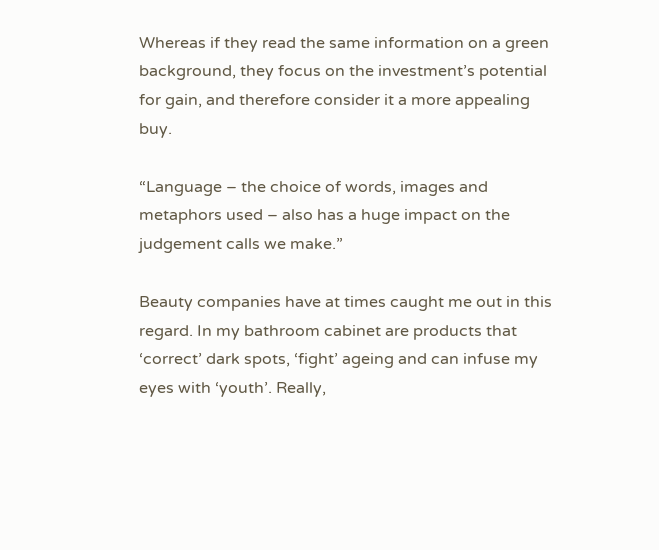Whereas if they read the same information on a green background, they focus on the investment’s potential for gain, and therefore consider it a more appealing buy.

“Language – the choice of words, images and metaphors used – also has a huge impact on the judgement calls we make.”

Beauty companies have at times caught me out in this regard. In my bathroom cabinet are products that ‘correct’ dark spots, ‘fight’ ageing and can infuse my eyes with ‘youth’. Really,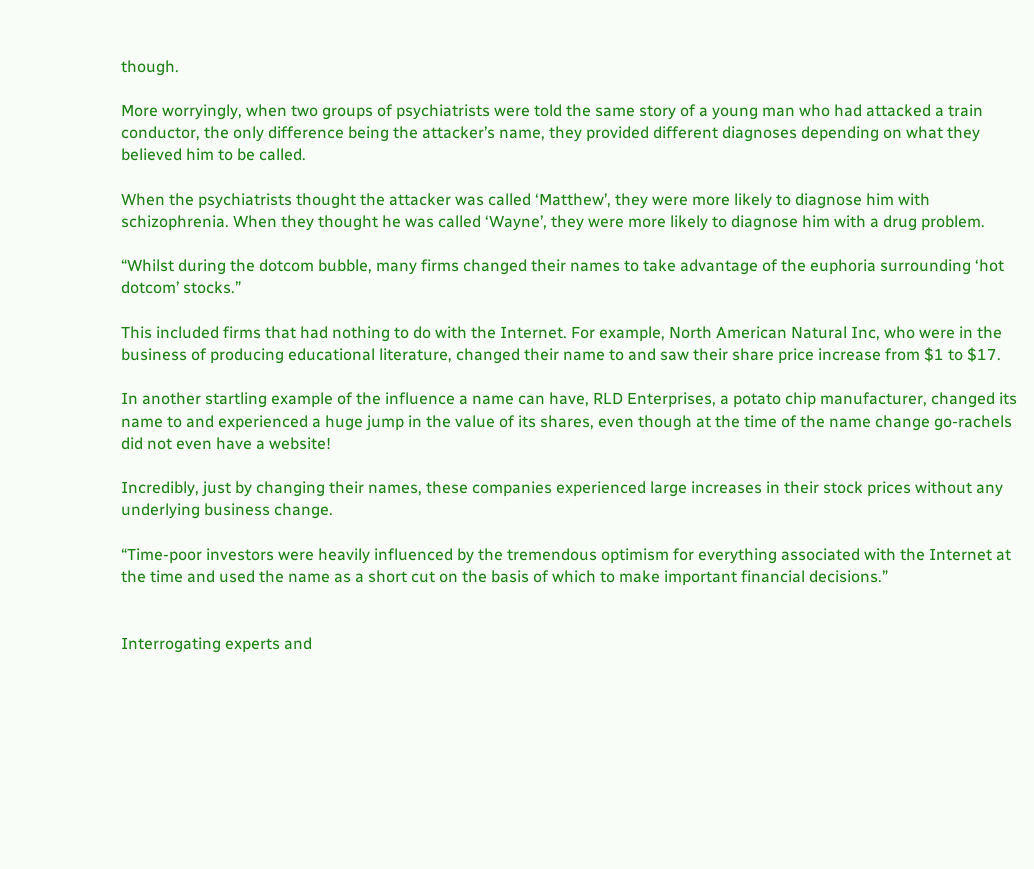though.

More worryingly, when two groups of psychiatrists were told the same story of a young man who had attacked a train conductor, the only difference being the attacker’s name, they provided different diagnoses depending on what they believed him to be called.

When the psychiatrists thought the attacker was called ‘Matthew’, they were more likely to diagnose him with schizophrenia. When they thought he was called ‘Wayne’, they were more likely to diagnose him with a drug problem.

“Whilst during the dotcom bubble, many firms changed their names to take advantage of the euphoria surrounding ‘hot dotcom’ stocks.”

This included firms that had nothing to do with the Internet. For example, North American Natural Inc, who were in the business of producing educational literature, changed their name to and saw their share price increase from $1 to $17.

In another startling example of the influence a name can have, RLD Enterprises, a potato chip manufacturer, changed its name to and experienced a huge jump in the value of its shares, even though at the time of the name change go-rachels did not even have a website!

Incredibly, just by changing their names, these companies experienced large increases in their stock prices without any underlying business change.

“Time-poor investors were heavily influenced by the tremendous optimism for everything associated with the Internet at the time and used the name as a short cut on the basis of which to make important financial decisions.”


Interrogating experts and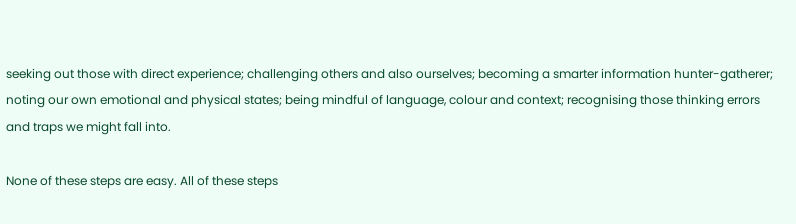seeking out those with direct experience; challenging others and also ourselves; becoming a smarter information hunter-gatherer; noting our own emotional and physical states; being mindful of language, colour and context; recognising those thinking errors and traps we might fall into.

None of these steps are easy. All of these steps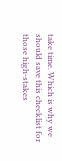take time. Which is why we should save this checklist for those high-stakes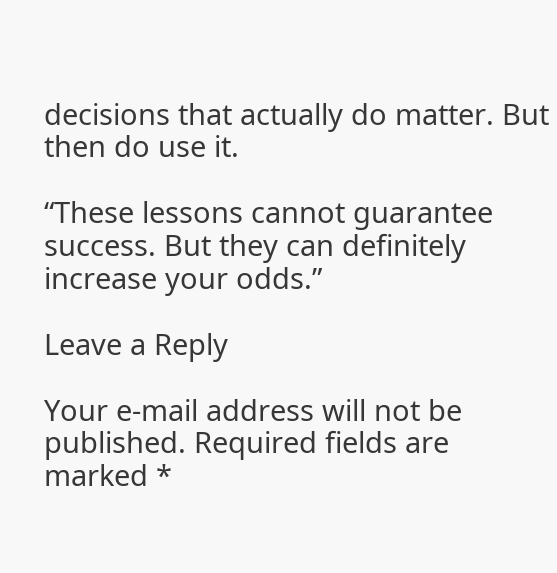decisions that actually do matter. But then do use it.

“These lessons cannot guarantee success. But they can definitely increase your odds.”

Leave a Reply

Your e-mail address will not be published. Required fields are marked *